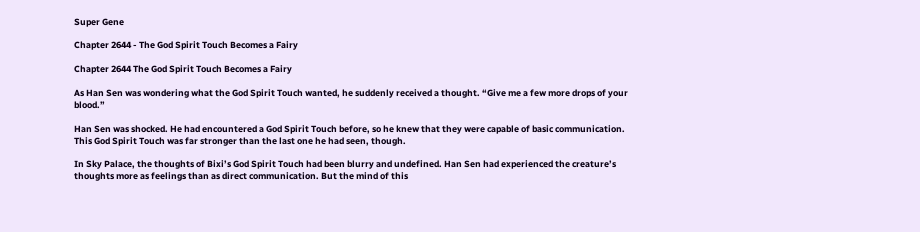Super Gene

Chapter 2644 - The God Spirit Touch Becomes a Fairy

Chapter 2644 The God Spirit Touch Becomes a Fairy

As Han Sen was wondering what the God Spirit Touch wanted, he suddenly received a thought. “Give me a few more drops of your blood.”

Han Sen was shocked. He had encountered a God Spirit Touch before, so he knew that they were capable of basic communication. This God Spirit Touch was far stronger than the last one he had seen, though.

In Sky Palace, the thoughts of Bixi’s God Spirit Touch had been blurry and undefined. Han Sen had experienced the creature’s thoughts more as feelings than as direct communication. But the mind of this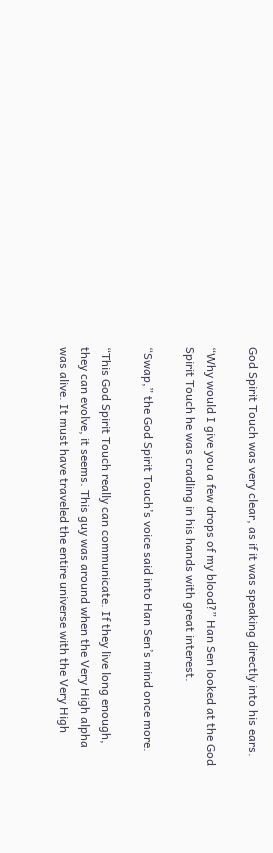God Spirit Touch was very clear, as if it was speaking directly into his ears.

“Why would I give you a few drops of my blood?” Han Sen looked at the God Spirit Touch he was cradling in his hands with great interest.

“Swap,” the God Spirit Touch’s voice said into Han Sen’s mind once more.

“This God Spirit Touch really can communicate. If they live long enough, they can evolve, it seems. This guy was around when the Very High alpha was alive. It must have traveled the entire universe with the Very High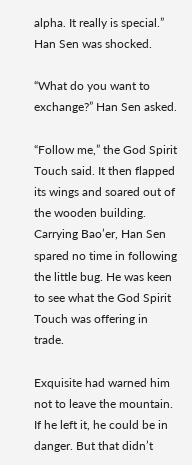alpha. It really is special.” Han Sen was shocked.

“What do you want to exchange?” Han Sen asked.

“Follow me,” the God Spirit Touch said. It then flapped its wings and soared out of the wooden building. Carrying Bao’er, Han Sen spared no time in following the little bug. He was keen to see what the God Spirit Touch was offering in trade.

Exquisite had warned him not to leave the mountain. If he left it, he could be in danger. But that didn’t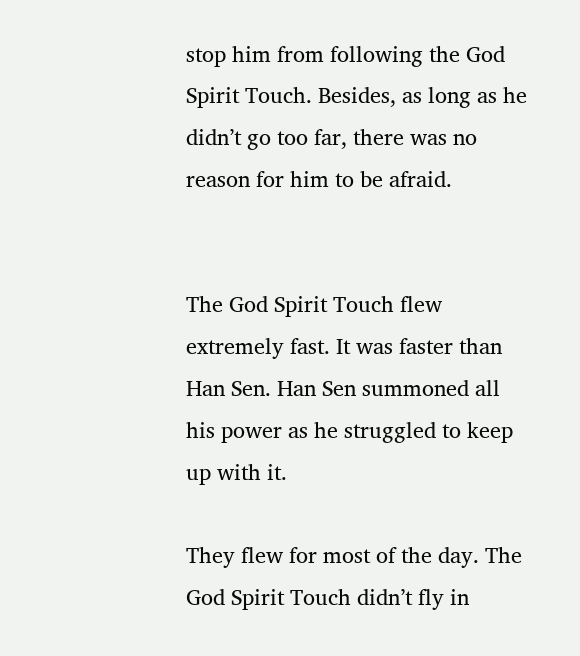stop him from following the God Spirit Touch. Besides, as long as he didn’t go too far, there was no reason for him to be afraid.


The God Spirit Touch flew extremely fast. It was faster than Han Sen. Han Sen summoned all his power as he struggled to keep up with it.

They flew for most of the day. The God Spirit Touch didn’t fly in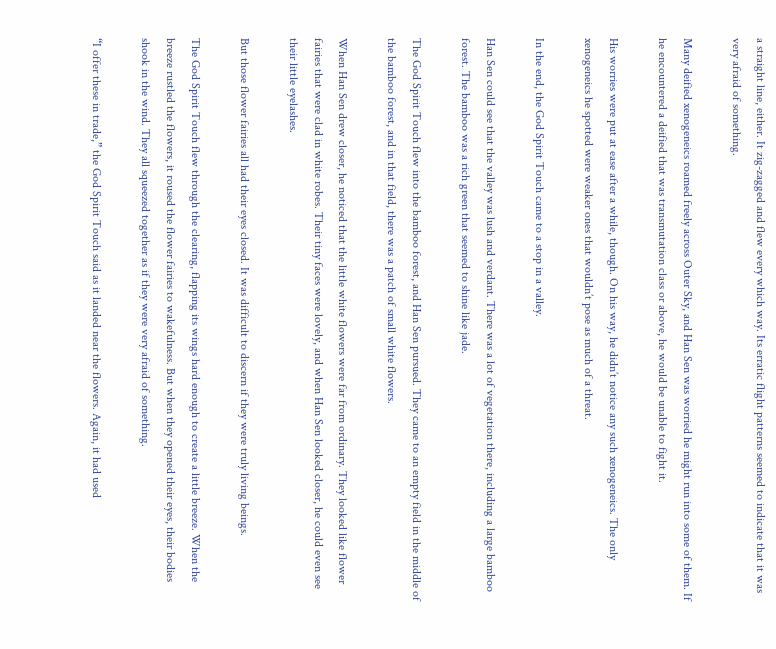a straight line, either. It zig-zagged and flew every which way. Its erratic flight patterns seemed to indicate that it was very afraid of something.

Many deified xenogeneics roamed freely across Outer Sky, and Han Sen was worried he might run into some of them. If he encountered a deified that was transmutation class or above, he would be unable to fight it.

His worries were put at ease after a while, though. On his way, he didn’t notice any such xenogeneics. The only xenogeneics he spotted were weaker ones that wouldn’t pose as much of a threat.

In the end, the God Spirit Touch came to a stop in a valley.

Han Sen could see that the valley was lush and verdant. There was a lot of vegetation there, including a large bamboo forest. The bamboo was a rich green that seemed to shine like jade.

The God Spirit Touch flew into the bamboo forest, and Han Sen pursued. They came to an empty field in the middle of the bamboo forest, and in that field, there was a patch of small white flowers.

When Han Sen drew closer, he noticed that the little white flowers were far from ordinary. They looked like flower fairies that were clad in white robes. Their tiny faces were lovely, and when Han Sen looked closer, he could even see their little eyelashes.

But those flower fairies all had their eyes closed. It was difficult to discern if they were truly living beings.

The God Spirit Touch flew through the clearing, flapping its wings hard enough to create a little breeze. When the breeze rustled the flowers, it roused the flower fairies to wakefulness. But when they opened their eyes, their bodies shook in the wind. They all squeezed together as if they were very afraid of something.

“I offer these in trade,” the God Spirit Touch said as it landed near the flowers. Again, it had used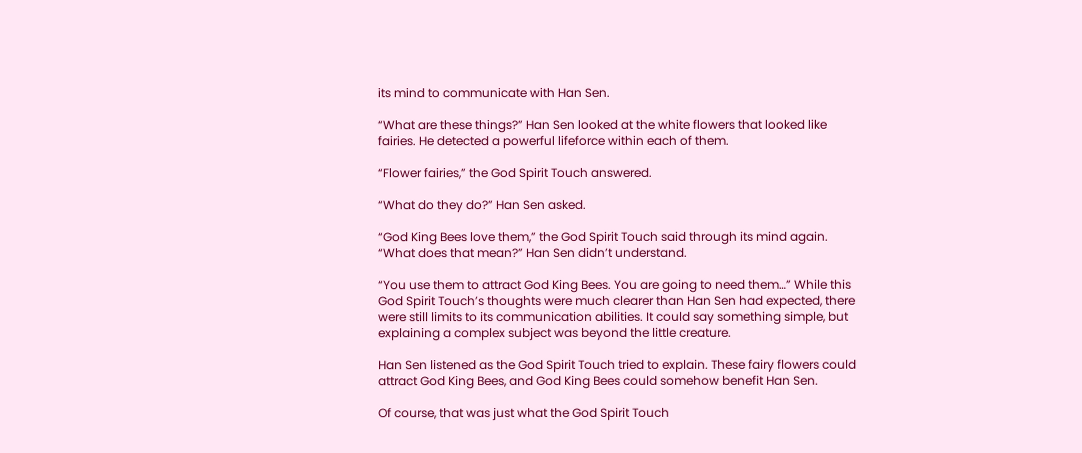its mind to communicate with Han Sen.

“What are these things?” Han Sen looked at the white flowers that looked like fairies. He detected a powerful lifeforce within each of them.

“Flower fairies,” the God Spirit Touch answered.

“What do they do?” Han Sen asked.

“God King Bees love them,” the God Spirit Touch said through its mind again. “What does that mean?” Han Sen didn’t understand.

“You use them to attract God King Bees. You are going to need them…” While this God Spirit Touch’s thoughts were much clearer than Han Sen had expected, there were still limits to its communication abilities. It could say something simple, but explaining a complex subject was beyond the little creature.

Han Sen listened as the God Spirit Touch tried to explain. These fairy flowers could attract God King Bees, and God King Bees could somehow benefit Han Sen.

Of course, that was just what the God Spirit Touch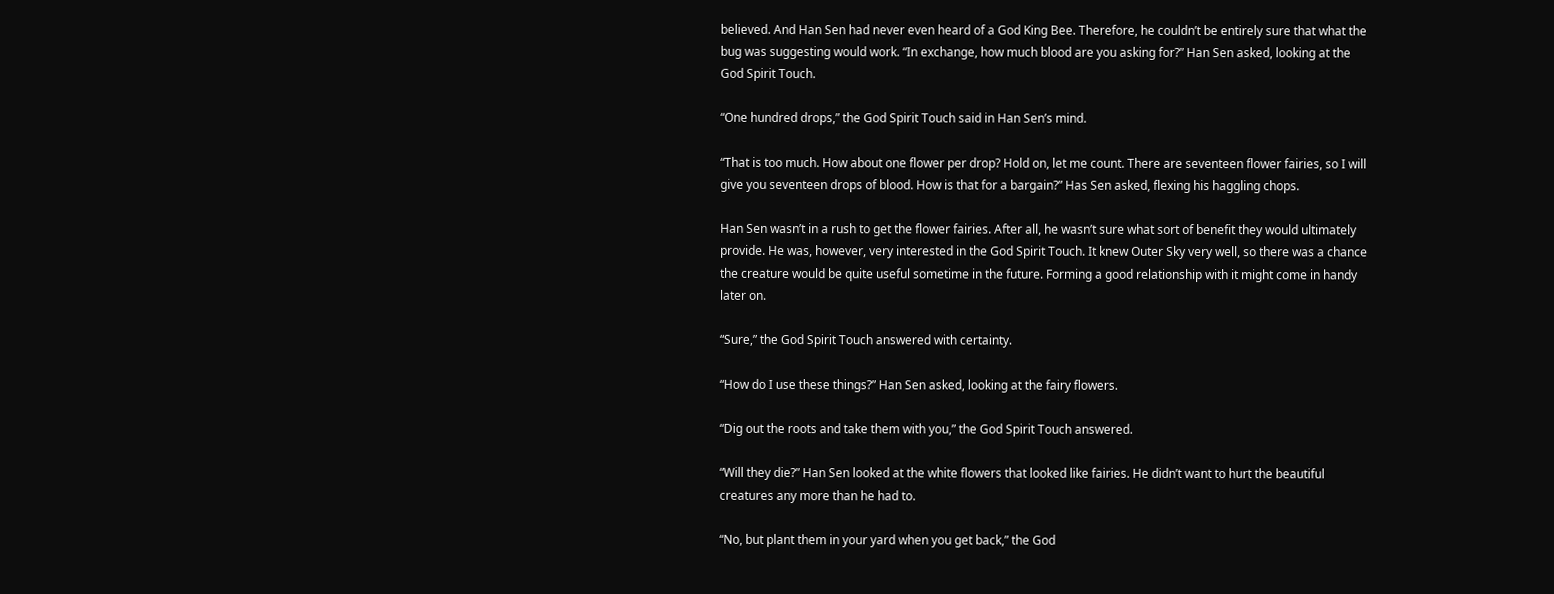believed. And Han Sen had never even heard of a God King Bee. Therefore, he couldn’t be entirely sure that what the bug was suggesting would work. “In exchange, how much blood are you asking for?” Han Sen asked, looking at the God Spirit Touch.

“One hundred drops,” the God Spirit Touch said in Han Sen’s mind.

“That is too much. How about one flower per drop? Hold on, let me count. There are seventeen flower fairies, so I will give you seventeen drops of blood. How is that for a bargain?” Has Sen asked, flexing his haggling chops.

Han Sen wasn’t in a rush to get the flower fairies. After all, he wasn’t sure what sort of benefit they would ultimately provide. He was, however, very interested in the God Spirit Touch. It knew Outer Sky very well, so there was a chance the creature would be quite useful sometime in the future. Forming a good relationship with it might come in handy later on.

“Sure,” the God Spirit Touch answered with certainty.

“How do I use these things?” Han Sen asked, looking at the fairy flowers.

“Dig out the roots and take them with you,” the God Spirit Touch answered.

“Will they die?” Han Sen looked at the white flowers that looked like fairies. He didn’t want to hurt the beautiful creatures any more than he had to.

“No, but plant them in your yard when you get back,” the God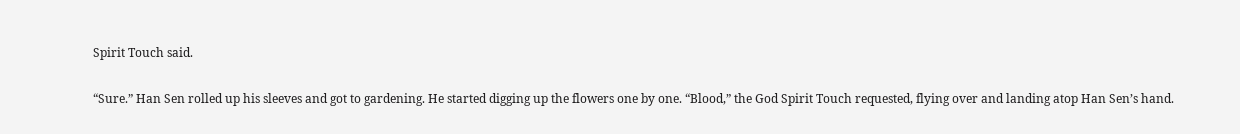Spirit Touch said.

“Sure.” Han Sen rolled up his sleeves and got to gardening. He started digging up the flowers one by one. “Blood,” the God Spirit Touch requested, flying over and landing atop Han Sen’s hand.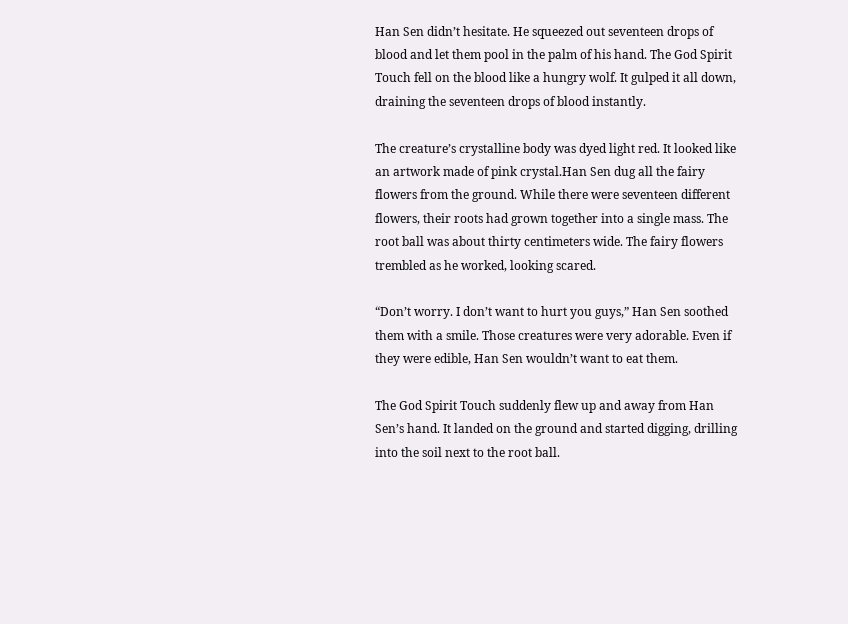Han Sen didn’t hesitate. He squeezed out seventeen drops of blood and let them pool in the palm of his hand. The God Spirit Touch fell on the blood like a hungry wolf. It gulped it all down, draining the seventeen drops of blood instantly.

The creature’s crystalline body was dyed light red. It looked like an artwork made of pink crystal.Han Sen dug all the fairy flowers from the ground. While there were seventeen different flowers, their roots had grown together into a single mass. The root ball was about thirty centimeters wide. The fairy flowers trembled as he worked, looking scared.

“Don’t worry. I don’t want to hurt you guys,” Han Sen soothed them with a smile. Those creatures were very adorable. Even if they were edible, Han Sen wouldn’t want to eat them.

The God Spirit Touch suddenly flew up and away from Han Sen’s hand. It landed on the ground and started digging, drilling into the soil next to the root ball.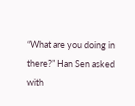“What are you doing in there?” Han Sen asked with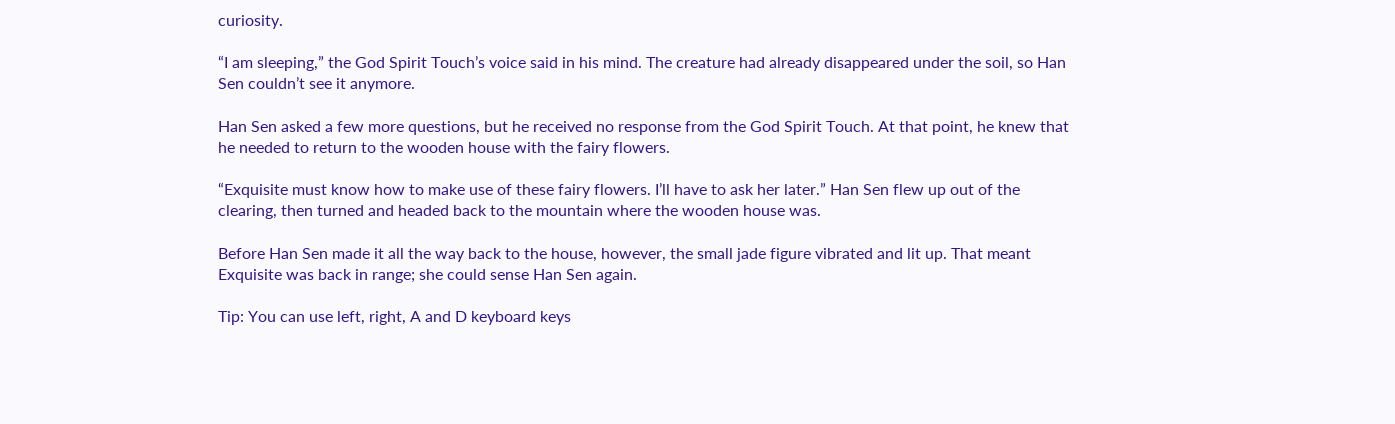curiosity.

“I am sleeping,” the God Spirit Touch’s voice said in his mind. The creature had already disappeared under the soil, so Han Sen couldn’t see it anymore.

Han Sen asked a few more questions, but he received no response from the God Spirit Touch. At that point, he knew that he needed to return to the wooden house with the fairy flowers.

“Exquisite must know how to make use of these fairy flowers. I’ll have to ask her later.” Han Sen flew up out of the clearing, then turned and headed back to the mountain where the wooden house was.

Before Han Sen made it all the way back to the house, however, the small jade figure vibrated and lit up. That meant Exquisite was back in range; she could sense Han Sen again.

Tip: You can use left, right, A and D keyboard keys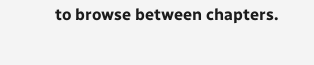to browse between chapters.